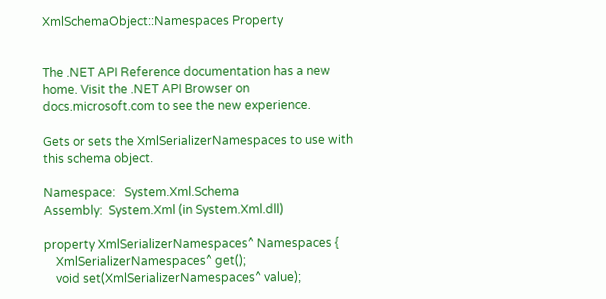XmlSchemaObject::Namespaces Property


The .NET API Reference documentation has a new home. Visit the .NET API Browser on docs.microsoft.com to see the new experience.

Gets or sets the XmlSerializerNamespaces to use with this schema object.

Namespace:   System.Xml.Schema
Assembly:  System.Xml (in System.Xml.dll)

property XmlSerializerNamespaces^ Namespaces {
    XmlSerializerNamespaces^ get();
    void set(XmlSerializerNamespaces^ value);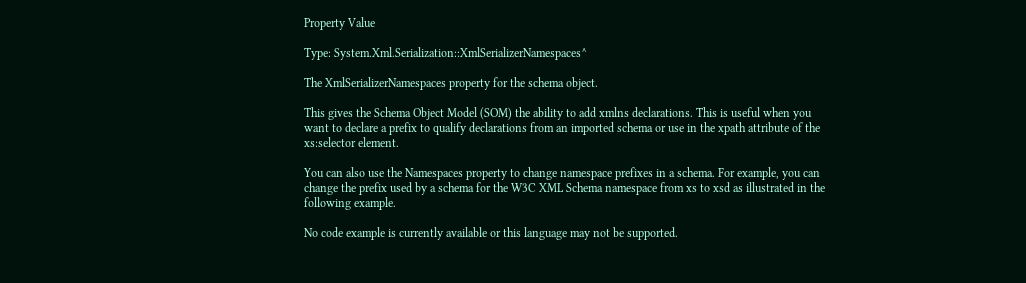Property Value

Type: System.Xml.Serialization::XmlSerializerNamespaces^

The XmlSerializerNamespaces property for the schema object.

This gives the Schema Object Model (SOM) the ability to add xmlns declarations. This is useful when you want to declare a prefix to qualify declarations from an imported schema or use in the xpath attribute of the xs:selector element.

You can also use the Namespaces property to change namespace prefixes in a schema. For example, you can change the prefix used by a schema for the W3C XML Schema namespace from xs to xsd as illustrated in the following example.

No code example is currently available or this language may not be supported.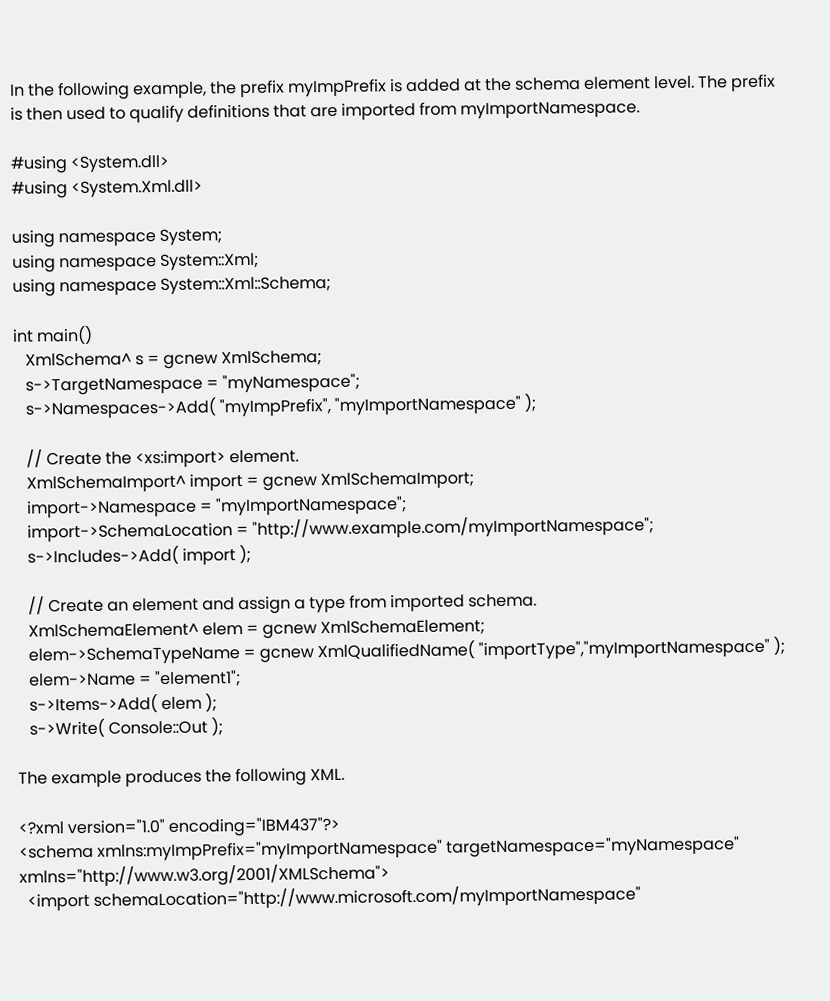In the following example, the prefix myImpPrefix is added at the schema element level. The prefix is then used to qualify definitions that are imported from myImportNamespace.

#using <System.dll>
#using <System.Xml.dll>

using namespace System;
using namespace System::Xml;
using namespace System::Xml::Schema;

int main()
   XmlSchema^ s = gcnew XmlSchema;
   s->TargetNamespace = "myNamespace";
   s->Namespaces->Add( "myImpPrefix", "myImportNamespace" );

   // Create the <xs:import> element.
   XmlSchemaImport^ import = gcnew XmlSchemaImport;
   import->Namespace = "myImportNamespace";
   import->SchemaLocation = "http://www.example.com/myImportNamespace";
   s->Includes->Add( import );

   // Create an element and assign a type from imported schema.
   XmlSchemaElement^ elem = gcnew XmlSchemaElement;
   elem->SchemaTypeName = gcnew XmlQualifiedName( "importType","myImportNamespace" );
   elem->Name = "element1";
   s->Items->Add( elem );
   s->Write( Console::Out );

The example produces the following XML.

<?xml version="1.0" encoding="IBM437"?>
<schema xmlns:myImpPrefix="myImportNamespace" targetNamespace="myNamespace" xmlns="http://www.w3.org/2001/XMLSchema">
  <import schemaLocation="http://www.microsoft.com/myImportNamespace"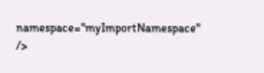namespace="myImportNamespace" />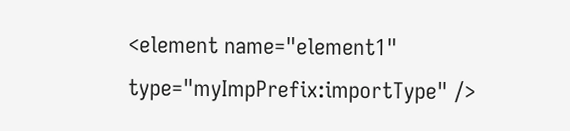<element name="element1" type="myImpPrefix:importType" />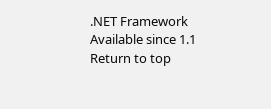.NET Framework
Available since 1.1
Return to top